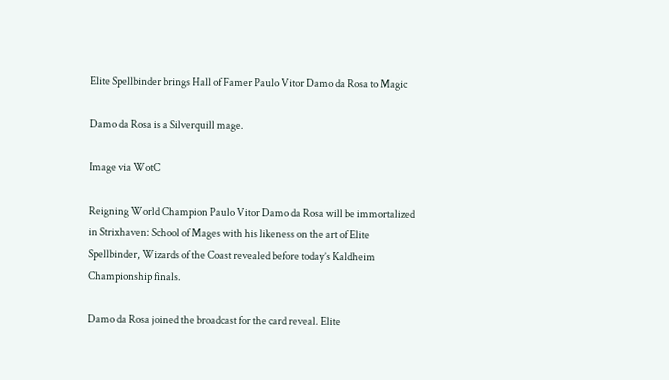Elite Spellbinder brings Hall of Famer Paulo Vitor Damo da Rosa to Magic

Damo da Rosa is a Silverquill mage.

Image via WotC

Reigning World Champion Paulo Vitor Damo da Rosa will be immortalized in Strixhaven: School of Mages with his likeness on the art of Elite Spellbinder, Wizards of the Coast revealed before today’s Kaldheim Championship finals.

Damo da Rosa joined the broadcast for the card reveal. Elite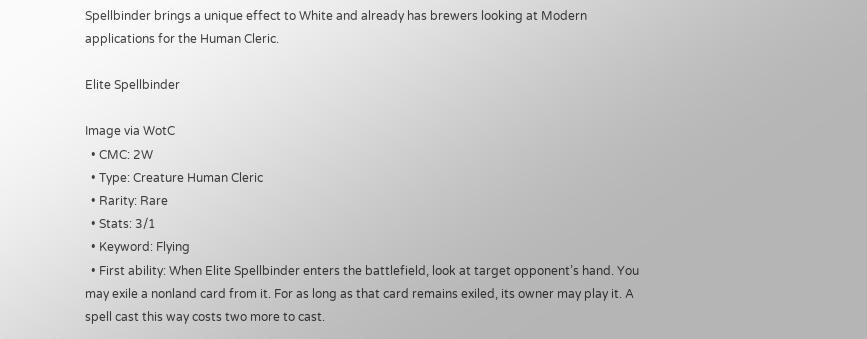Spellbinder brings a unique effect to White and already has brewers looking at Modern applications for the Human Cleric.

Elite Spellbinder

Image via WotC
  • CMC: 2W
  • Type: Creature Human Cleric
  • Rarity: Rare
  • Stats: 3/1
  • Keyword: Flying
  • First ability: When Elite Spellbinder enters the battlefield, look at target opponent’s hand. You may exile a nonland card from it. For as long as that card remains exiled, its owner may play it. A spell cast this way costs two more to cast.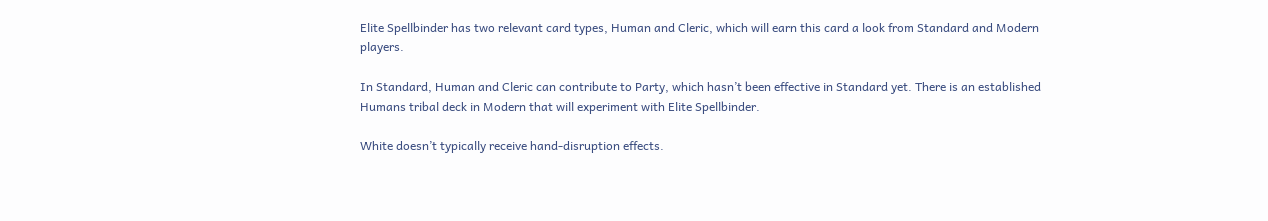Elite Spellbinder has two relevant card types, Human and Cleric, which will earn this card a look from Standard and Modern players.

In Standard, Human and Cleric can contribute to Party, which hasn’t been effective in Standard yet. There is an established Humans tribal deck in Modern that will experiment with Elite Spellbinder.

White doesn’t typically receive hand-disruption effects.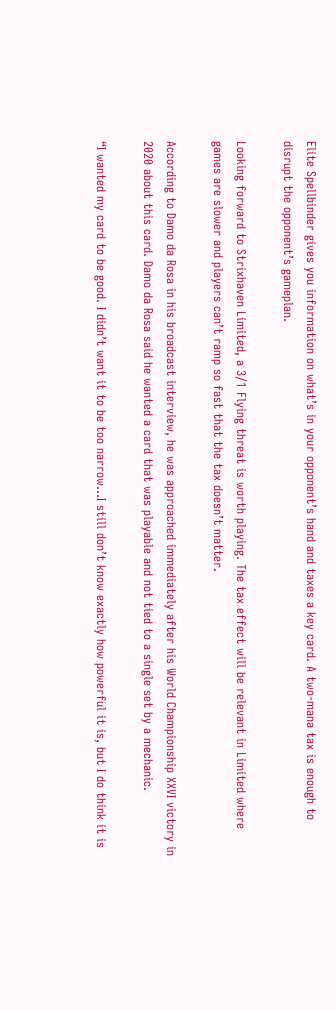Elite Spellbinder gives you information on what’s in your opponent’s hand and taxes a key card. A two-mana tax is enough to disrupt the opponent’s gameplan.

Looking forward to Strixhaven Limited, a 3/1 Flying threat is worth playing. The tax effect will be relevant in Limited where games are slower and players can’t ramp so fast that the tax doesn’t matter.

According to Damo da Rosa in his broadcast interview, he was approached immediately after his World Championship XXVI victory in 2020 about this card. Damo da Rosa said he wanted a card that was playable and not tied to a single set by a mechanic.

“I wanted my card to be good. I didn’t want it to be too narrow…I still don’t know exactly how powerful it is, but I do think it is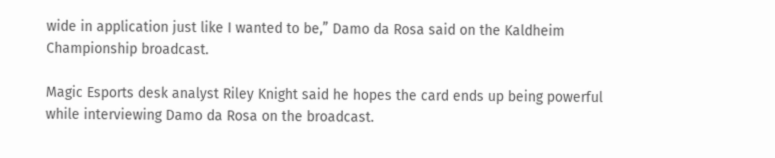wide in application just like I wanted to be,” Damo da Rosa said on the Kaldheim Championship broadcast.

Magic Esports desk analyst Riley Knight said he hopes the card ends up being powerful while interviewing Damo da Rosa on the broadcast.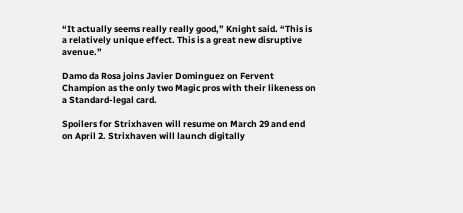“It actually seems really really good,” Knight said. “This is a relatively unique effect. This is a great new disruptive avenue.”

Damo da Rosa joins Javier Dominguez on Fervent Champion as the only two Magic pros with their likeness on a Standard-legal card.

Spoilers for Strixhaven will resume on March 29 and end on April 2. Strixhaven will launch digitally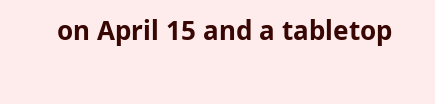on April 15 and a tabletop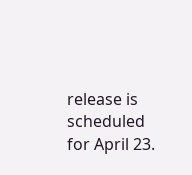release is scheduled for April 23.